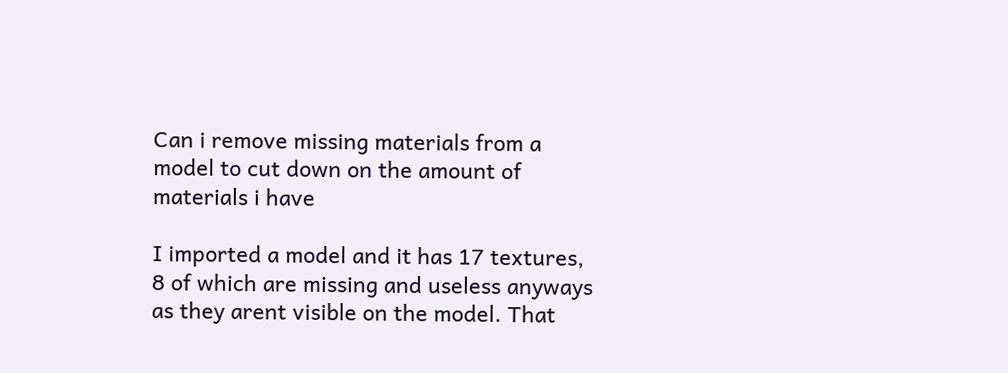Can i remove missing materials from a model to cut down on the amount of materials i have

I imported a model and it has 17 textures, 8 of which are missing and useless anyways as they arent visible on the model. That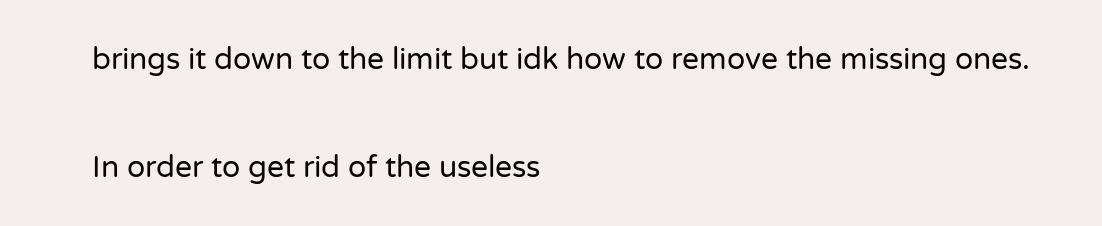brings it down to the limit but idk how to remove the missing ones.

In order to get rid of the useless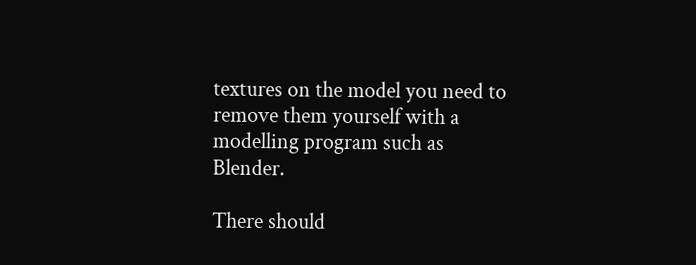textures on the model you need to remove them yourself with a modelling program such as Blender.

There should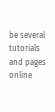be several tutorials and pages online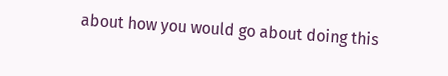about how you would go about doing this